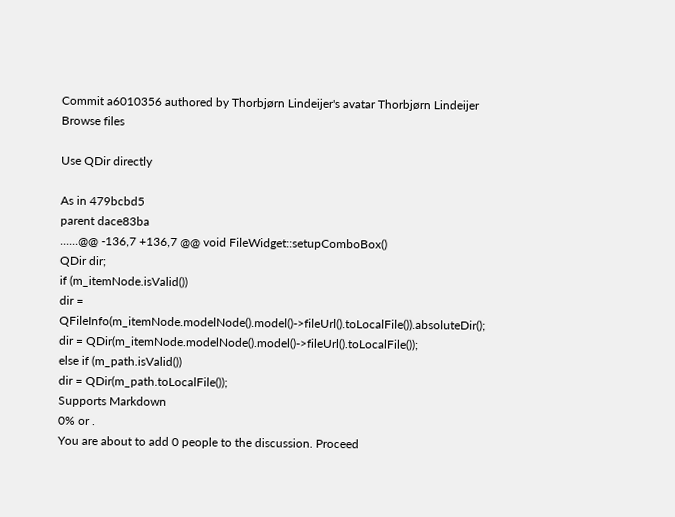Commit a6010356 authored by Thorbjørn Lindeijer's avatar Thorbjørn Lindeijer
Browse files

Use QDir directly

As in 479bcbd5
parent dace83ba
......@@ -136,7 +136,7 @@ void FileWidget::setupComboBox()
QDir dir;
if (m_itemNode.isValid())
dir = QFileInfo(m_itemNode.modelNode().model()->fileUrl().toLocalFile()).absoluteDir();
dir = QDir(m_itemNode.modelNode().model()->fileUrl().toLocalFile());
else if (m_path.isValid())
dir = QDir(m_path.toLocalFile());
Supports Markdown
0% or .
You are about to add 0 people to the discussion. Proceed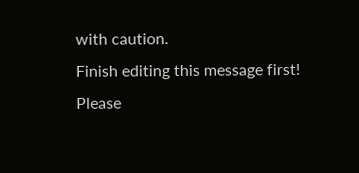with caution.
Finish editing this message first!
Please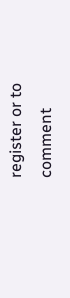register or to comment